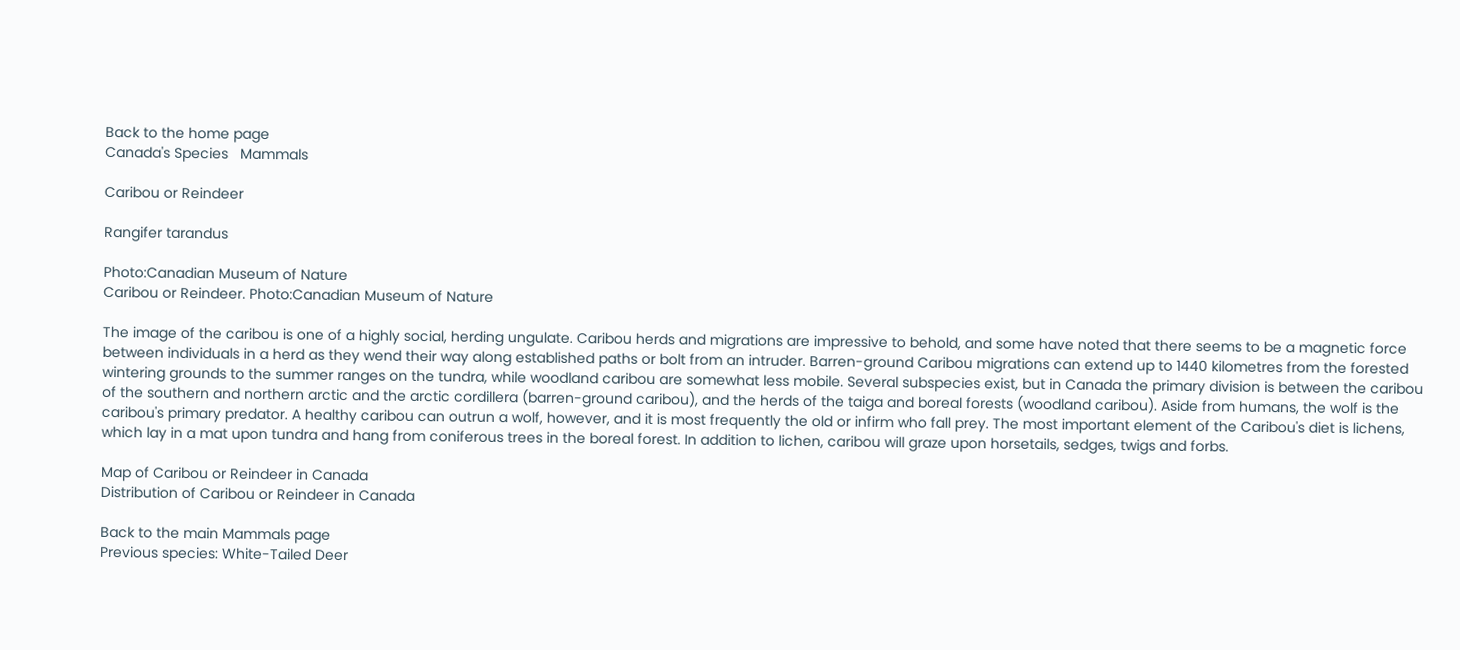Back to the home page
Canada's Species   Mammals

Caribou or Reindeer

Rangifer tarandus

Photo:Canadian Museum of Nature
Caribou or Reindeer. Photo:Canadian Museum of Nature

The image of the caribou is one of a highly social, herding ungulate. Caribou herds and migrations are impressive to behold, and some have noted that there seems to be a magnetic force between individuals in a herd as they wend their way along established paths or bolt from an intruder. Barren-ground Caribou migrations can extend up to 1440 kilometres from the forested wintering grounds to the summer ranges on the tundra, while woodland caribou are somewhat less mobile. Several subspecies exist, but in Canada the primary division is between the caribou of the southern and northern arctic and the arctic cordillera (barren-ground caribou), and the herds of the taiga and boreal forests (woodland caribou). Aside from humans, the wolf is the caribou's primary predator. A healthy caribou can outrun a wolf, however, and it is most frequently the old or infirm who fall prey. The most important element of the Caribou's diet is lichens, which lay in a mat upon tundra and hang from coniferous trees in the boreal forest. In addition to lichen, caribou will graze upon horsetails, sedges, twigs and forbs.

Map of Caribou or Reindeer in Canada
Distribution of Caribou or Reindeer in Canada

Back to the main Mammals page
Previous species: White-Tailed Deer